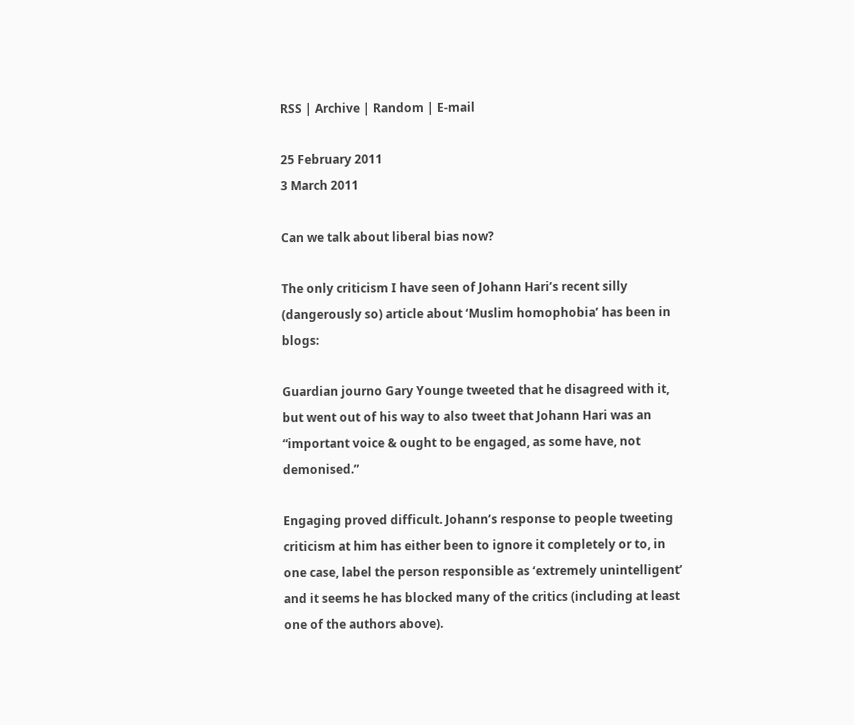RSS | Archive | Random | E-mail

25 February 2011
3 March 2011

Can we talk about liberal bias now?

The only criticism I have seen of Johann Hari’s recent silly (dangerously so) article about ‘Muslim homophobia’ has been in blogs:

Guardian journo Gary Younge tweeted that he disagreed with it, but went out of his way to also tweet that Johann Hari was an “important voice & ought to be engaged, as some have, not demonised.”

Engaging proved difficult. Johann’s response to people tweeting criticism at him has either been to ignore it completely or to, in one case, label the person responsible as ‘extremely unintelligent’ and it seems he has blocked many of the critics (including at least one of the authors above).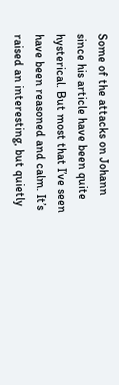Some of the attacks on Johann since his article have been quite hysterical. But most that I’ve seen have been reasoned and calm. It’s raised an interesting, but quietly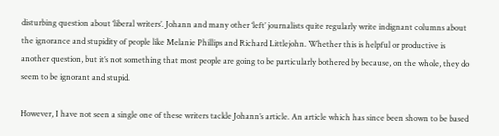disturbing question about ‘liberal writers’. Johann and many other ‘left’ journalists quite regularly write indignant columns about the ignorance and stupidity of people like Melanie Phillips and Richard Littlejohn. Whether this is helpful or productive is another question, but it’s not something that most people are going to be particularly bothered by because, on the whole, they do seem to be ignorant and stupid.

However, I have not seen a single one of these writers tackle Johann’s article. An article which has since been shown to be based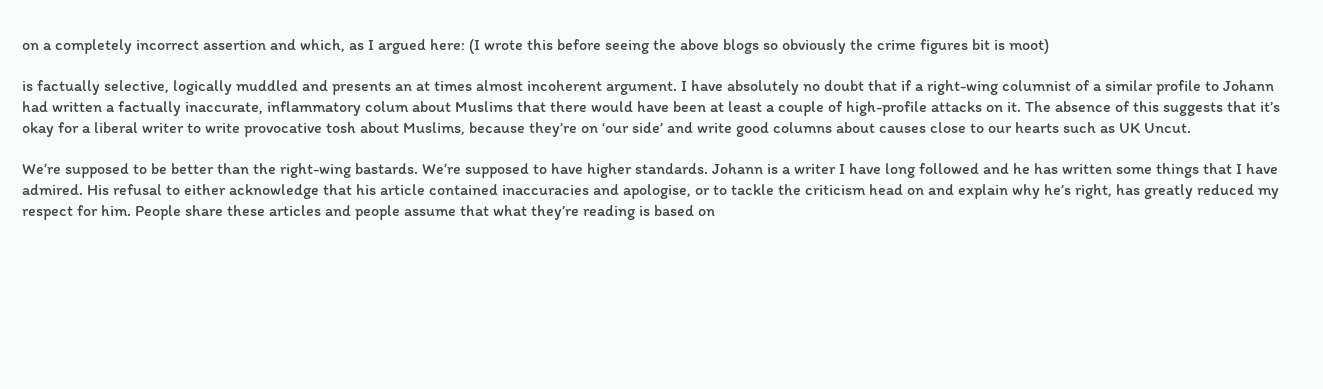on a completely incorrect assertion and which, as I argued here: (I wrote this before seeing the above blogs so obviously the crime figures bit is moot)

is factually selective, logically muddled and presents an at times almost incoherent argument. I have absolutely no doubt that if a right-wing columnist of a similar profile to Johann had written a factually inaccurate, inflammatory colum about Muslims that there would have been at least a couple of high-profile attacks on it. The absence of this suggests that it’s okay for a liberal writer to write provocative tosh about Muslims, because they’re on ‘our side’ and write good columns about causes close to our hearts such as UK Uncut.

We’re supposed to be better than the right-wing bastards. We’re supposed to have higher standards. Johann is a writer I have long followed and he has written some things that I have admired. His refusal to either acknowledge that his article contained inaccuracies and apologise, or to tackle the criticism head on and explain why he’s right, has greatly reduced my respect for him. People share these articles and people assume that what they’re reading is based on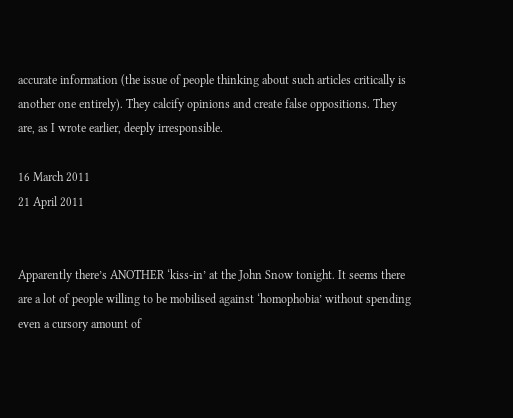accurate information (the issue of people thinking about such articles critically is another one entirely). They calcify opinions and create false oppositions. They are, as I wrote earlier, deeply irresponsible.

16 March 2011
21 April 2011


Apparently there’s ANOTHER ‘kiss-in’ at the John Snow tonight. It seems there are a lot of people willing to be mobilised against ‘homophobia’ without spending even a cursory amount of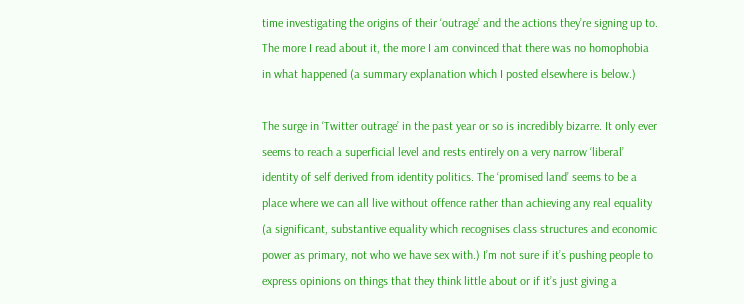time investigating the origins of their ‘outrage’ and the actions they’re signing up to. The more I read about it, the more I am convinced that there was no homophobia in what happened (a summary explanation which I posted elsewhere is below.)

The surge in ‘Twitter outrage’ in the past year or so is incredibly bizarre. It only ever seems to reach a superficial level and rests entirely on a very narrow ‘liberal’ identity of self derived from identity politics. The ‘promised land’ seems to be a place where we can all live without offence rather than achieving any real equality (a significant, substantive equality which recognises class structures and economic power as primary, not who we have sex with.) I’m not sure if it’s pushing people to express opinions on things that they think little about or if it’s just giving a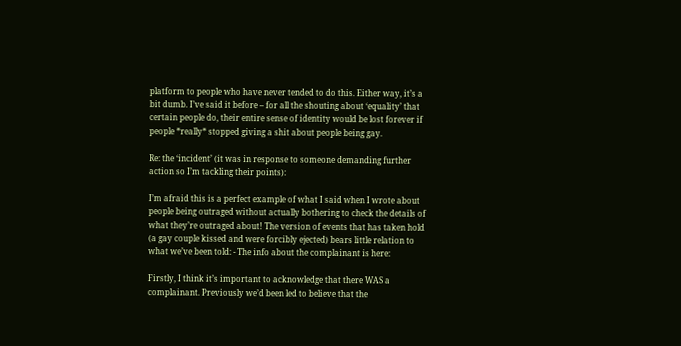platform to people who have never tended to do this. Either way, it’s a bit dumb. I’ve said it before – for all the shouting about ‘equality’ that certain people do, their entire sense of identity would be lost forever if people *really* stopped giving a shit about people being gay.

Re: the ‘incident’ (it was in response to someone demanding further action so I’m tackling their points):

I’m afraid this is a perfect example of what I said when I wrote about people being outraged without actually bothering to check the details of what they’re outraged about! The version of events that has taken hold (a gay couple kissed and were forcibly ejected) bears little relation to what we’ve been told: - The info about the complainant is here:

Firstly, I think it’s important to acknowledge that there WAS a complainant. Previously we’d been led to believe that the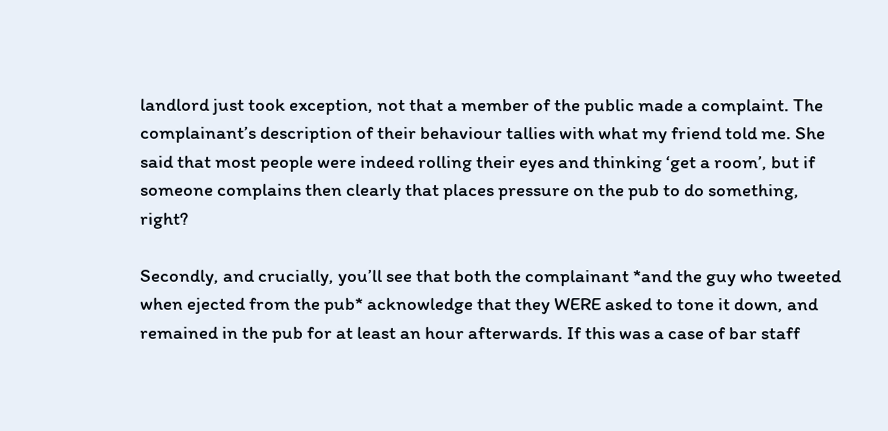landlord just took exception, not that a member of the public made a complaint. The complainant’s description of their behaviour tallies with what my friend told me. She said that most people were indeed rolling their eyes and thinking ‘get a room’, but if someone complains then clearly that places pressure on the pub to do something, right?

Secondly, and crucially, you’ll see that both the complainant *and the guy who tweeted when ejected from the pub* acknowledge that they WERE asked to tone it down, and remained in the pub for at least an hour afterwards. If this was a case of bar staff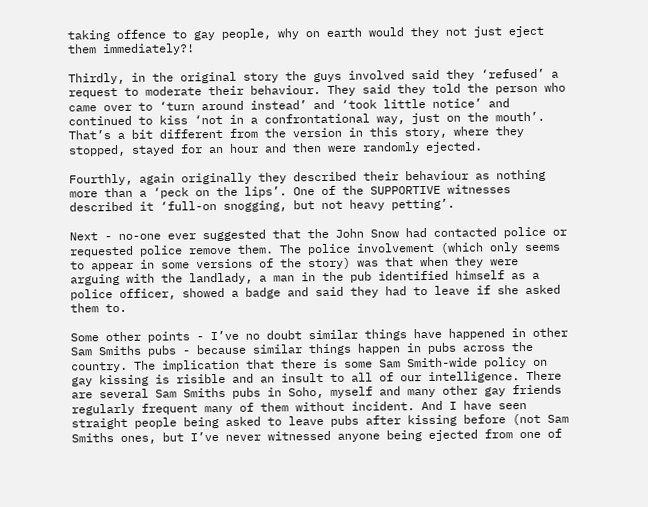taking offence to gay people, why on earth would they not just eject them immediately?!

Thirdly, in the original story the guys involved said they ‘refused’ a request to moderate their behaviour. They said they told the person who came over to ‘turn around instead’ and ‘took little notice’ and continued to kiss ‘not in a confrontational way, just on the mouth’. That’s a bit different from the version in this story, where they stopped, stayed for an hour and then were randomly ejected.

Fourthly, again originally they described their behaviour as nothing more than a ‘peck on the lips’. One of the SUPPORTIVE witnesses described it ‘full-on snogging, but not heavy petting’.

Next - no-one ever suggested that the John Snow had contacted police or requested police remove them. The police involvement (which only seems to appear in some versions of the story) was that when they were arguing with the landlady, a man in the pub identified himself as a police officer, showed a badge and said they had to leave if she asked them to.

Some other points - I’ve no doubt similar things have happened in other Sam Smiths pubs - because similar things happen in pubs across the country. The implication that there is some Sam Smith-wide policy on gay kissing is risible and an insult to all of our intelligence. There are several Sam Smiths pubs in Soho, myself and many other gay friends regularly frequent many of them without incident. And I have seen straight people being asked to leave pubs after kissing before (not Sam Smiths ones, but I’ve never witnessed anyone being ejected from one of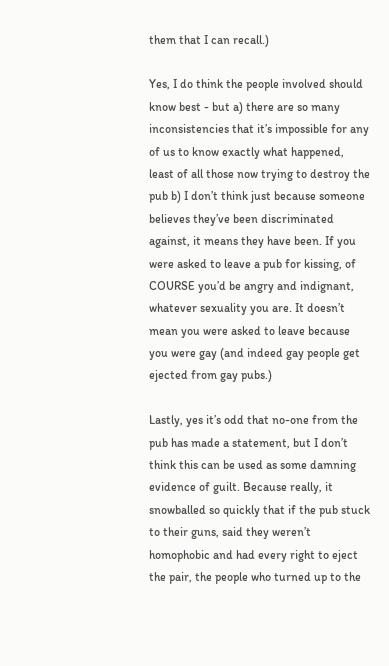them that I can recall.)

Yes, I do think the people involved should know best - but a) there are so many inconsistencies that it’s impossible for any of us to know exactly what happened, least of all those now trying to destroy the pub b) I don’t think just because someone believes they’ve been discriminated against, it means they have been. If you were asked to leave a pub for kissing, of COURSE you’d be angry and indignant, whatever sexuality you are. It doesn’t mean you were asked to leave because you were gay (and indeed gay people get ejected from gay pubs.)

Lastly, yes it’s odd that no-one from the pub has made a statement, but I don’t think this can be used as some damning evidence of guilt. Because really, it snowballed so quickly that if the pub stuck to their guns, said they weren’t homophobic and had every right to eject the pair, the people who turned up to the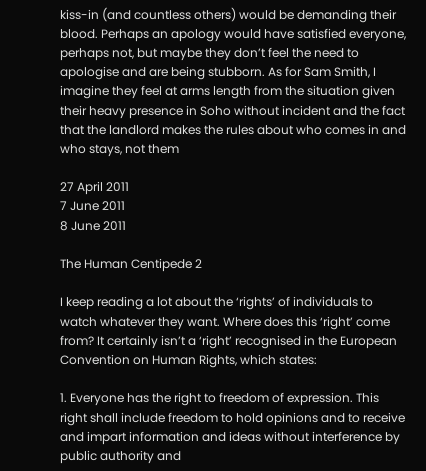kiss-in (and countless others) would be demanding their blood. Perhaps an apology would have satisfied everyone, perhaps not, but maybe they don’t feel the need to apologise and are being stubborn. As for Sam Smith, I imagine they feel at arms length from the situation given their heavy presence in Soho without incident and the fact that the landlord makes the rules about who comes in and who stays, not them

27 April 2011
7 June 2011
8 June 2011

The Human Centipede 2

I keep reading a lot about the ‘rights’ of individuals to watch whatever they want. Where does this ‘right’ come from? It certainly isn’t a ‘right’ recognised in the European Convention on Human Rights, which states:

1. Everyone has the right to freedom of expression. This right shall include freedom to hold opinions and to receive and impart information and ideas without interference by public authority and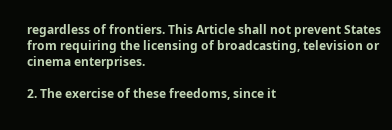regardless of frontiers. This Article shall not prevent States from requiring the licensing of broadcasting, television or cinema enterprises.

2. The exercise of these freedoms, since it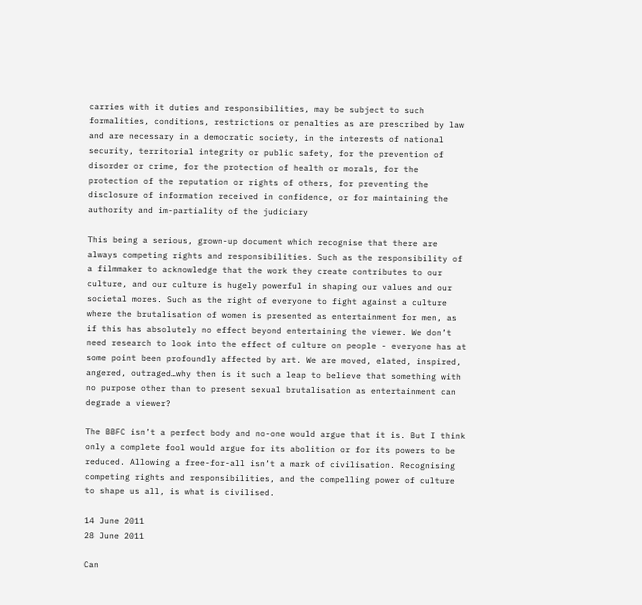carries with it duties and responsibilities, may be subject to such formalities, conditions, restrictions or penalties as are prescribed by law and are necessary in a democratic society, in the interests of national security, territorial integrity or public safety, for the prevention of disorder or crime, for the protection of health or morals, for the protection of the reputation or rights of others, for preventing the disclosure of information received in confidence, or for maintaining the authority and im-partiality of the judiciary

This being a serious, grown-up document which recognise that there are always competing rights and responsibilities. Such as the responsibility of a filmmaker to acknowledge that the work they create contributes to our culture, and our culture is hugely powerful in shaping our values and our societal mores. Such as the right of everyone to fight against a culture where the brutalisation of women is presented as entertainment for men, as if this has absolutely no effect beyond entertaining the viewer. We don’t need research to look into the effect of culture on people - everyone has at some point been profoundly affected by art. We are moved, elated, inspired, angered, outraged…why then is it such a leap to believe that something with no purpose other than to present sexual brutalisation as entertainment can degrade a viewer?

The BBFC isn’t a perfect body and no-one would argue that it is. But I think only a complete fool would argue for its abolition or for its powers to be reduced. Allowing a free-for-all isn’t a mark of civilisation. Recognising competing rights and responsibilities, and the compelling power of culture to shape us all, is what is civilised.

14 June 2011
28 June 2011

Can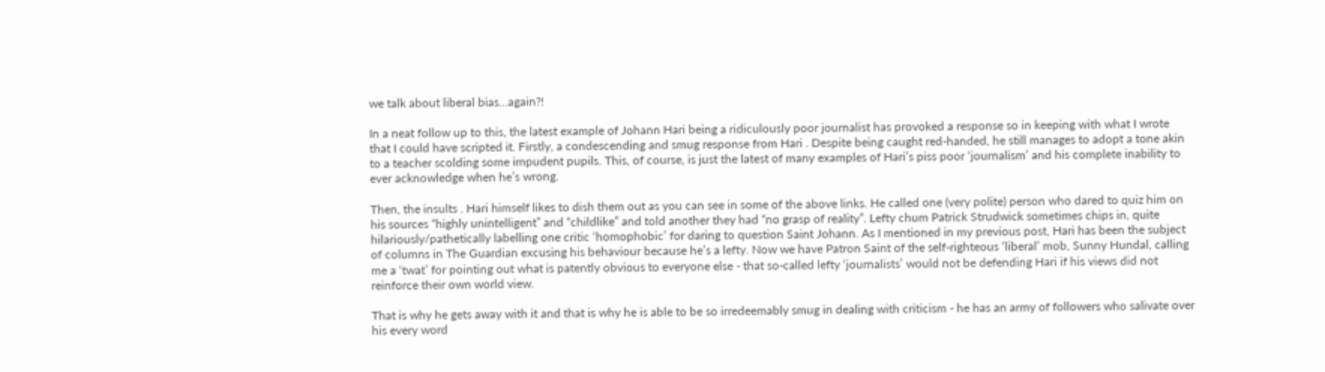we talk about liberal bias…again?!

In a neat follow up to this, the latest example of Johann Hari being a ridiculously poor journalist has provoked a response so in keeping with what I wrote that I could have scripted it. Firstly, a condescending and smug response from Hari . Despite being caught red-handed, he still manages to adopt a tone akin to a teacher scolding some impudent pupils. This, of course, is just the latest of many examples of Hari’s piss poor ‘journalism’ and his complete inability to ever acknowledge when he’s wrong.

Then, the insults . Hari himself likes to dish them out as you can see in some of the above links. He called one (very polite) person who dared to quiz him on his sources “highly unintelligent” and “childlike” and told another they had “no grasp of reality”. Lefty chum Patrick Strudwick sometimes chips in, quite hilariously/pathetically labelling one critic ‘homophobic’ for daring to question Saint Johann. As I mentioned in my previous post, Hari has been the subject of columns in The Guardian excusing his behaviour because he’s a lefty. Now we have Patron Saint of the self-righteous ‘liberal’ mob, Sunny Hundal, calling me a ‘twat’ for pointing out what is patently obvious to everyone else - that so-called lefty ‘journalists’ would not be defending Hari if his views did not reinforce their own world view.

That is why he gets away with it and that is why he is able to be so irredeemably smug in dealing with criticism - he has an army of followers who salivate over his every word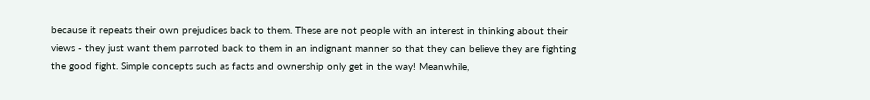because it repeats their own prejudices back to them. These are not people with an interest in thinking about their views - they just want them parroted back to them in an indignant manner so that they can believe they are fighting the good fight. Simple concepts such as facts and ownership only get in the way! Meanwhile,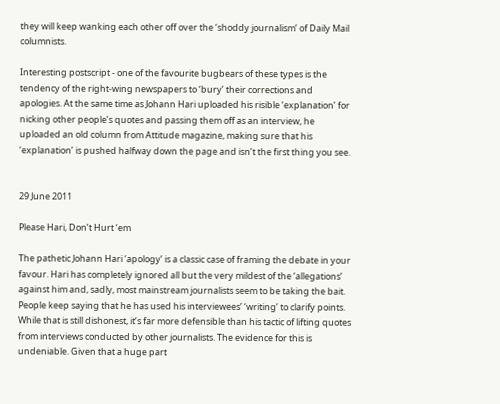they will keep wanking each other off over the ‘shoddy journalism’ of Daily Mail columnists.

Interesting postscript - one of the favourite bugbears of these types is the tendency of the right-wing newspapers to ‘bury’ their corrections and apologies. At the same time as Johann Hari uploaded his risible ‘explanation’ for nicking other people’s quotes and passing them off as an interview, he uploaded an old column from Attitude magazine, making sure that his ‘explanation’ is pushed halfway down the page and isn’t the first thing you see.


29 June 2011

Please Hari, Don’t Hurt ‘em

The pathetic Johann Hari ‘apology’ is a classic case of framing the debate in your favour. Hari has completely ignored all but the very mildest of the ‘allegations’ against him and, sadly, most mainstream journalists seem to be taking the bait. People keep saying that he has used his interviewees’ ‘writing’ to clarify points. While that is still dishonest, it’s far more defensible than his tactic of lifting quotes from interviews conducted by other journalists. The evidence for this is undeniable. Given that a huge part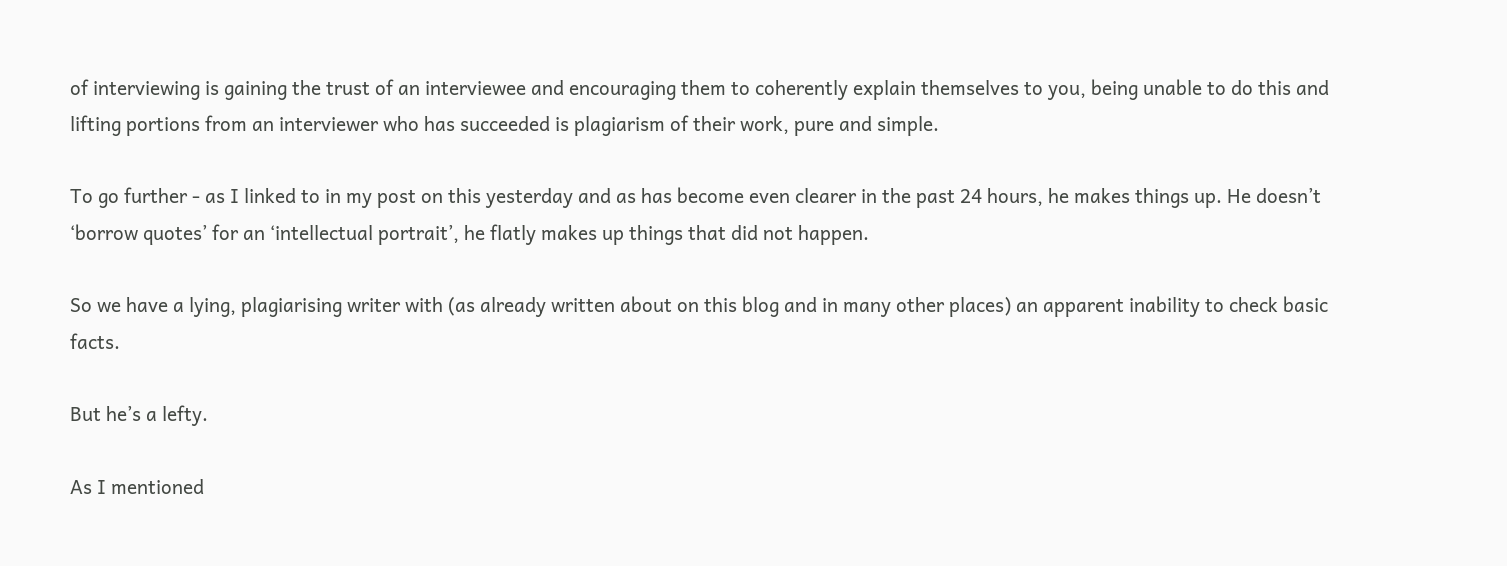of interviewing is gaining the trust of an interviewee and encouraging them to coherently explain themselves to you, being unable to do this and lifting portions from an interviewer who has succeeded is plagiarism of their work, pure and simple.

To go further - as I linked to in my post on this yesterday and as has become even clearer in the past 24 hours, he makes things up. He doesn’t ‘borrow quotes’ for an ‘intellectual portrait’, he flatly makes up things that did not happen.

So we have a lying, plagiarising writer with (as already written about on this blog and in many other places) an apparent inability to check basic facts.

But he’s a lefty.

As I mentioned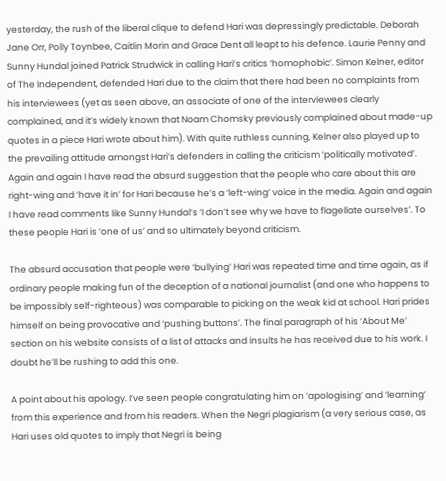yesterday, the rush of the liberal clique to defend Hari was depressingly predictable. Deborah Jane Orr, Polly Toynbee, Caitlin Morin and Grace Dent all leapt to his defence. Laurie Penny and Sunny Hundal joined Patrick Strudwick in calling Hari’s critics ‘homophobic’. Simon Kelner, editor of The Independent, defended Hari due to the claim that there had been no complaints from his interviewees (yet as seen above, an associate of one of the interviewees clearly complained, and it’s widely known that Noam Chomsky previously complained about made-up quotes in a piece Hari wrote about him). With quite ruthless cunning, Kelner also played up to the prevailing attitude amongst Hari’s defenders in calling the criticism ‘politically motivated’. Again and again I have read the absurd suggestion that the people who care about this are right-wing and ‘have it in’ for Hari because he’s a ‘left-wing’ voice in the media. Again and again I have read comments like Sunny Hundal’s ‘I don’t see why we have to flagellate ourselves’. To these people Hari is ‘one of us’ and so ultimately beyond criticism.

The absurd accusation that people were ‘bullying’ Hari was repeated time and time again, as if ordinary people making fun of the deception of a national journalist (and one who happens to be impossibly self-righteous) was comparable to picking on the weak kid at school. Hari prides himself on being provocative and ‘pushing buttons’. The final paragraph of his ‘About Me’ section on his website consists of a list of attacks and insults he has received due to his work. I doubt he’ll be rushing to add this one.

A point about his apology. I’ve seen people congratulating him on ‘apologising’ and ‘learning’ from this experience and from his readers. When the Negri plagiarism (a very serious case, as Hari uses old quotes to imply that Negri is being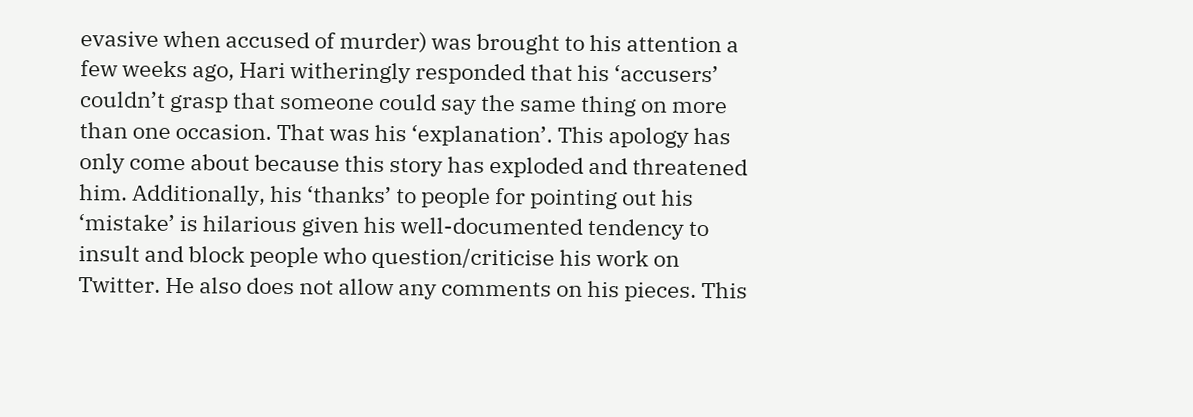evasive when accused of murder) was brought to his attention a few weeks ago, Hari witheringly responded that his ‘accusers’ couldn’t grasp that someone could say the same thing on more than one occasion. That was his ‘explanation’. This apology has only come about because this story has exploded and threatened him. Additionally, his ‘thanks’ to people for pointing out his ‘mistake’ is hilarious given his well-documented tendency to insult and block people who question/criticise his work on Twitter. He also does not allow any comments on his pieces. This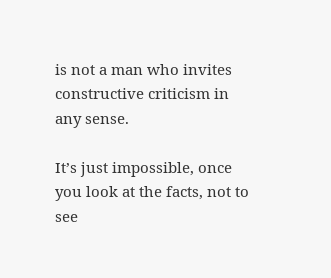is not a man who invites constructive criticism in any sense.

It’s just impossible, once you look at the facts, not to see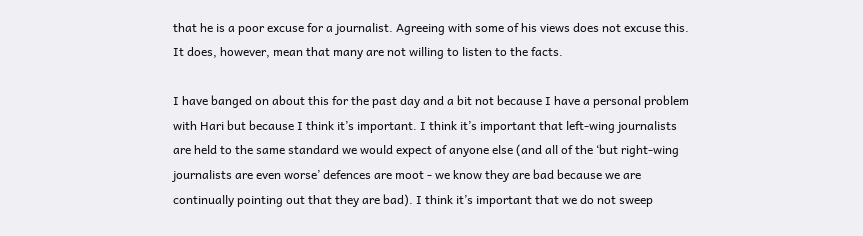that he is a poor excuse for a journalist. Agreeing with some of his views does not excuse this. It does, however, mean that many are not willing to listen to the facts.

I have banged on about this for the past day and a bit not because I have a personal problem with Hari but because I think it’s important. I think it’s important that left-wing journalists are held to the same standard we would expect of anyone else (and all of the ‘but right-wing journalists are even worse’ defences are moot - we know they are bad because we are continually pointing out that they are bad). I think it’s important that we do not sweep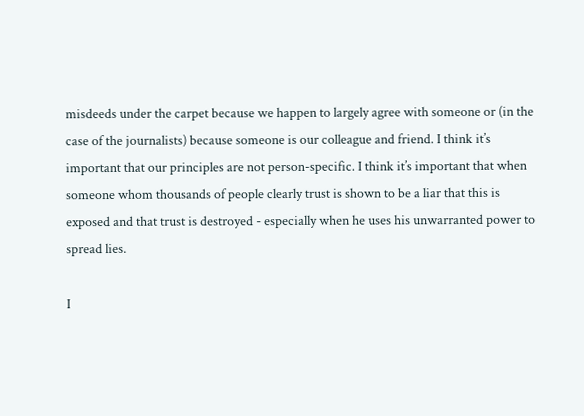misdeeds under the carpet because we happen to largely agree with someone or (in the case of the journalists) because someone is our colleague and friend. I think it’s important that our principles are not person-specific. I think it’s important that when someone whom thousands of people clearly trust is shown to be a liar that this is exposed and that trust is destroyed - especially when he uses his unwarranted power to spread lies.

I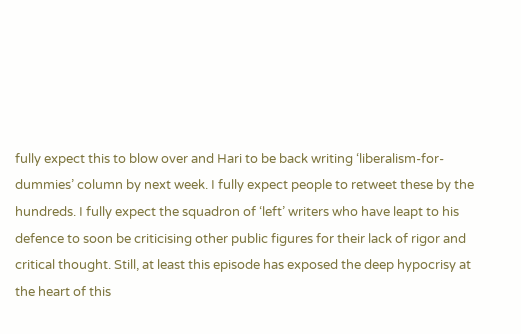fully expect this to blow over and Hari to be back writing ‘liberalism-for-dummies’ column by next week. I fully expect people to retweet these by the hundreds. I fully expect the squadron of ‘left’ writers who have leapt to his defence to soon be criticising other public figures for their lack of rigor and critical thought. Still, at least this episode has exposed the deep hypocrisy at the heart of this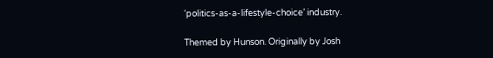‘politics-as-a-lifestyle-choice’ industry.

Themed by Hunson. Originally by Josh